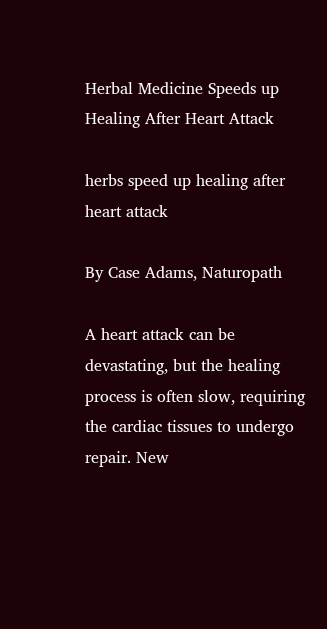Herbal Medicine Speeds up Healing After Heart Attack

herbs speed up healing after heart attack

By Case Adams, Naturopath

A heart attack can be devastating, but the healing process is often slow, requiring the cardiac tissues to undergo repair. New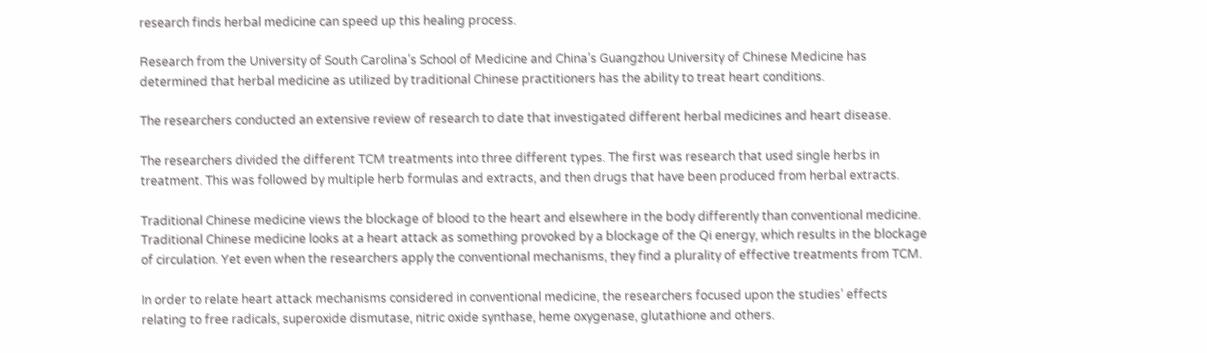research finds herbal medicine can speed up this healing process.

Research from the University of South Carolina’s School of Medicine and China’s Guangzhou University of Chinese Medicine has determined that herbal medicine as utilized by traditional Chinese practitioners has the ability to treat heart conditions.

The researchers conducted an extensive review of research to date that investigated different herbal medicines and heart disease.

The researchers divided the different TCM treatments into three different types. The first was research that used single herbs in treatment. This was followed by multiple herb formulas and extracts, and then drugs that have been produced from herbal extracts.

Traditional Chinese medicine views the blockage of blood to the heart and elsewhere in the body differently than conventional medicine. Traditional Chinese medicine looks at a heart attack as something provoked by a blockage of the Qi energy, which results in the blockage of circulation. Yet even when the researchers apply the conventional mechanisms, they find a plurality of effective treatments from TCM.

In order to relate heart attack mechanisms considered in conventional medicine, the researchers focused upon the studies’ effects relating to free radicals, superoxide dismutase, nitric oxide synthase, heme oxygenase, glutathione and others.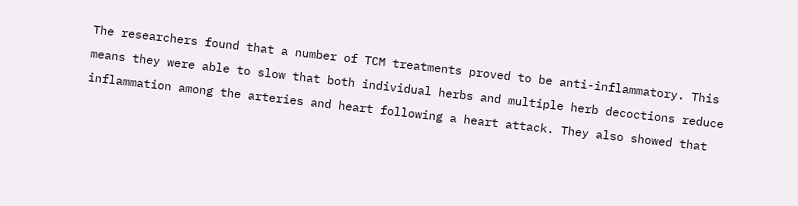The researchers found that a number of TCM treatments proved to be anti-inflammatory. This means they were able to slow that both individual herbs and multiple herb decoctions reduce inflammation among the arteries and heart following a heart attack. They also showed that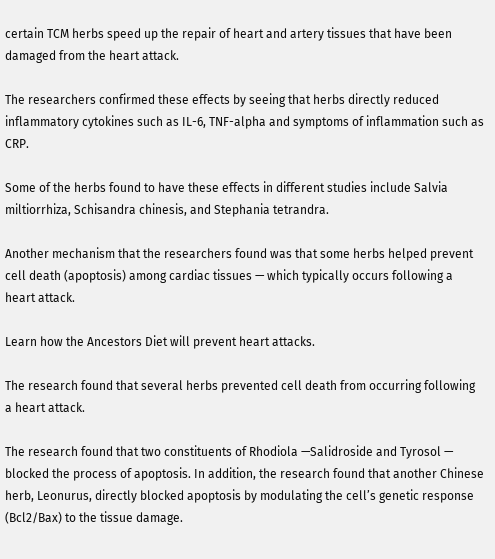certain TCM herbs speed up the repair of heart and artery tissues that have been damaged from the heart attack.

The researchers confirmed these effects by seeing that herbs directly reduced inflammatory cytokines such as IL-6, TNF-alpha and symptoms of inflammation such as CRP.

Some of the herbs found to have these effects in different studies include Salvia miltiorrhiza, Schisandra chinesis, and Stephania tetrandra.

Another mechanism that the researchers found was that some herbs helped prevent cell death (apoptosis) among cardiac tissues — which typically occurs following a heart attack.

Learn how the Ancestors Diet will prevent heart attacks.

The research found that several herbs prevented cell death from occurring following a heart attack.

The research found that two constituents of Rhodiola —Salidroside and Tyrosol — blocked the process of apoptosis. In addition, the research found that another Chinese herb, Leonurus, directly blocked apoptosis by modulating the cell’s genetic response (Bcl2/Bax) to the tissue damage.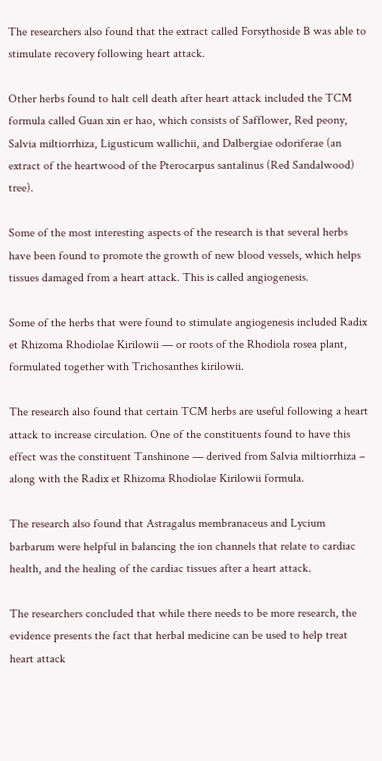The researchers also found that the extract called Forsythoside B was able to stimulate recovery following heart attack.

Other herbs found to halt cell death after heart attack included the TCM formula called Guan xin er hao, which consists of Safflower, Red peony, Salvia miltiorrhiza, Ligusticum wallichii, and Dalbergiae odoriferae (an extract of the heartwood of the Pterocarpus santalinus (Red Sandalwood) tree).

Some of the most interesting aspects of the research is that several herbs have been found to promote the growth of new blood vessels, which helps tissues damaged from a heart attack. This is called angiogenesis.

Some of the herbs that were found to stimulate angiogenesis included Radix et Rhizoma Rhodiolae Kirilowii — or roots of the Rhodiola rosea plant, formulated together with Trichosanthes kirilowii.

The research also found that certain TCM herbs are useful following a heart attack to increase circulation. One of the constituents found to have this effect was the constituent Tanshinone — derived from Salvia miltiorrhiza – along with the Radix et Rhizoma Rhodiolae Kirilowii formula.

The research also found that Astragalus membranaceus and Lycium barbarum were helpful in balancing the ion channels that relate to cardiac health, and the healing of the cardiac tissues after a heart attack.

The researchers concluded that while there needs to be more research, the evidence presents the fact that herbal medicine can be used to help treat heart attack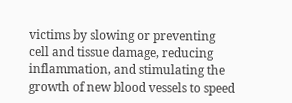victims by slowing or preventing cell and tissue damage, reducing inflammation, and stimulating the growth of new blood vessels to speed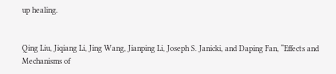up healing.


Qing Liu, Jiqiang Li, Jing Wang, Jianping Li, Joseph S. Janicki, and Daping Fan, “Effects and Mechanisms of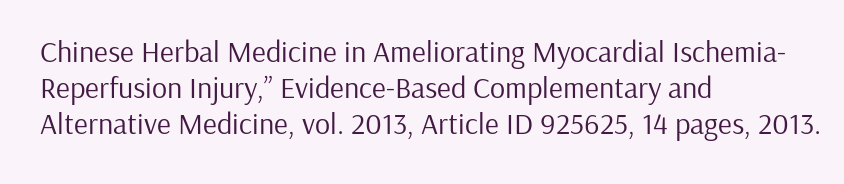Chinese Herbal Medicine in Ameliorating Myocardial Ischemia-Reperfusion Injury,” Evidence-Based Complementary and Alternative Medicine, vol. 2013, Article ID 925625, 14 pages, 2013.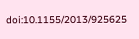doi:10.1155/2013/925625